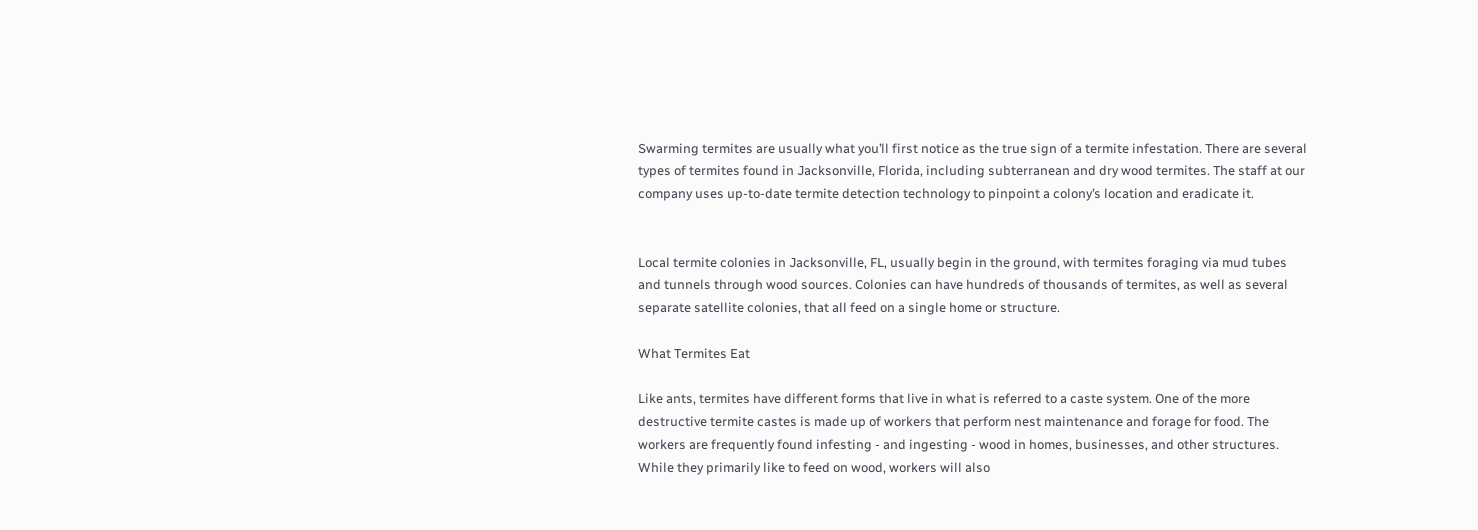Swarming termites are usually what you’ll first notice as the true sign of a termite infestation. There are several types of termites found in Jacksonville, Florida, including subterranean and dry wood termites. The staff at our company uses up-to-date termite detection technology to pinpoint a colony’s location and eradicate it.


Local termite colonies in Jacksonville, FL, usually begin in the ground, with termites foraging via mud tubes and tunnels through wood sources. Colonies can have hundreds of thousands of termites, as well as several separate satellite colonies, that all feed on a single home or structure.

What Termites Eat

Like ants, termites have different forms that live in what is referred to a caste system. One of the more destructive termite castes is made up of workers that perform nest maintenance and forage for food. The workers are frequently found infesting - and ingesting - wood in homes, businesses, and other structures. While they primarily like to feed on wood, workers will also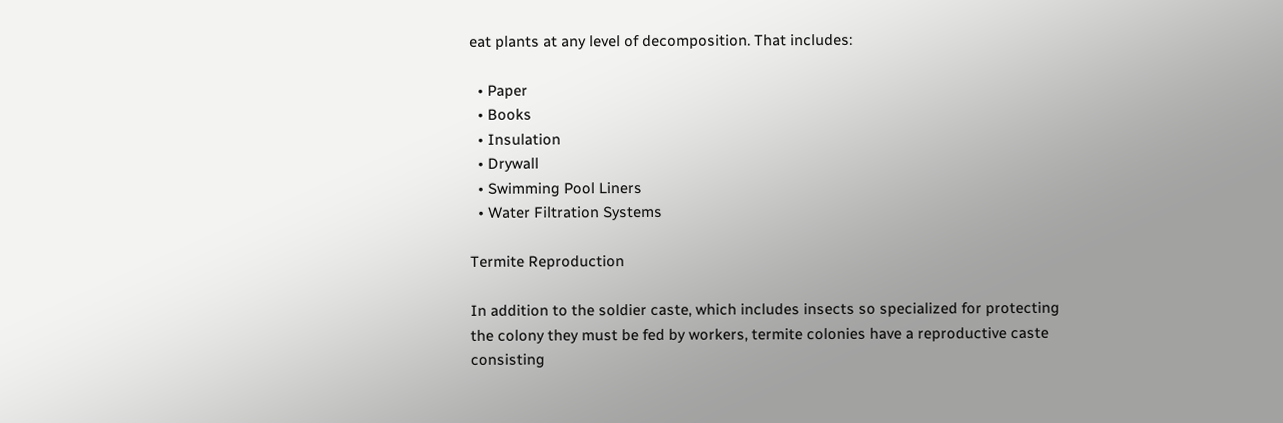eat plants at any level of decomposition. That includes:

  • Paper
  • Books
  • Insulation
  • Drywall
  • Swimming Pool Liners
  • Water Filtration Systems

Termite Reproduction

In addition to the soldier caste, which includes insects so specialized for protecting the colony they must be fed by workers, termite colonies have a reproductive caste consisting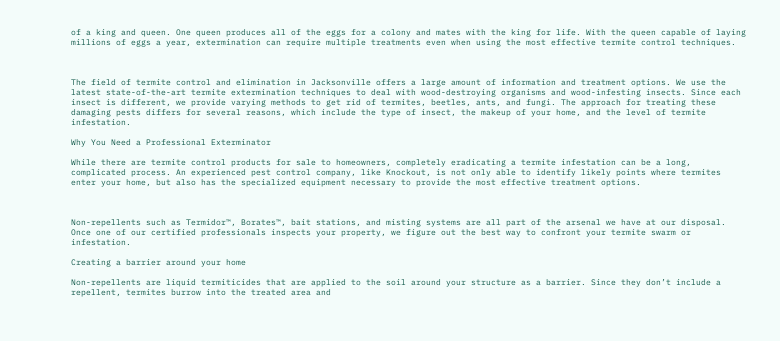of a king and queen. One queen produces all of the eggs for a colony and mates with the king for life. With the queen capable of laying millions of eggs a year, extermination can require multiple treatments even when using the most effective termite control techniques.



The field of termite control and elimination in Jacksonville offers a large amount of information and treatment options. We use the latest state-of-the-art termite extermination techniques to deal with wood-destroying organisms and wood-infesting insects. Since each insect is different, we provide varying methods to get rid of termites, beetles, ants, and fungi. The approach for treating these damaging pests differs for several reasons, which include the type of insect, the makeup of your home, and the level of termite infestation.

Why You Need a Professional Exterminator

While there are termite control products for sale to homeowners, completely eradicating a termite infestation can be a long, complicated process. An experienced pest control company, like Knockout, is not only able to identify likely points where termites enter your home, but also has the specialized equipment necessary to provide the most effective treatment options.



Non-repellents such as Termidor™, Borates™, bait stations, and misting systems are all part of the arsenal we have at our disposal. Once one of our certified professionals inspects your property, we figure out the best way to confront your termite swarm or infestation.

Creating a barrier around your home

Non-repellents are liquid termiticides that are applied to the soil around your structure as a barrier. Since they don’t include a repellent, termites burrow into the treated area and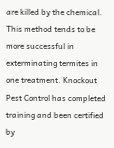are killed by the chemical. This method tends to be more successful in exterminating termites in one treatment. Knockout Pest Control has completed training and been certified by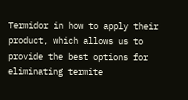Termidor in how to apply their product, which allows us to provide the best options for eliminating termite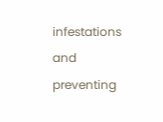infestations and preventing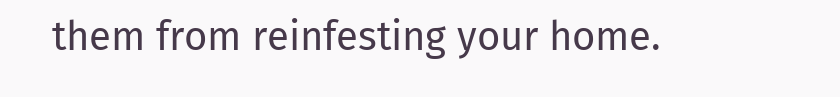them from reinfesting your home.